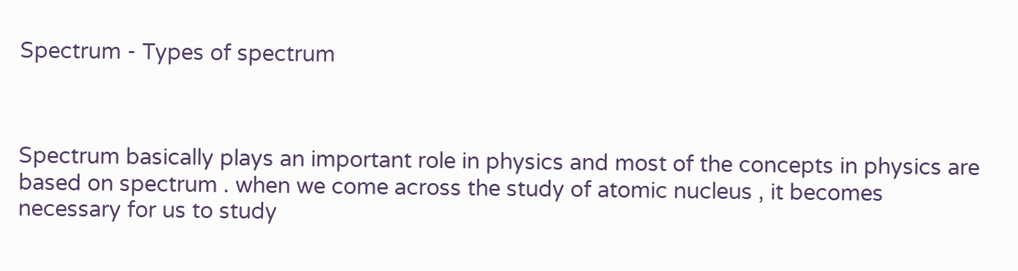Spectrum - Types of spectrum



Spectrum basically plays an important role in physics and most of the concepts in physics are based on spectrum . when we come across the study of atomic nucleus , it becomes necessary for us to study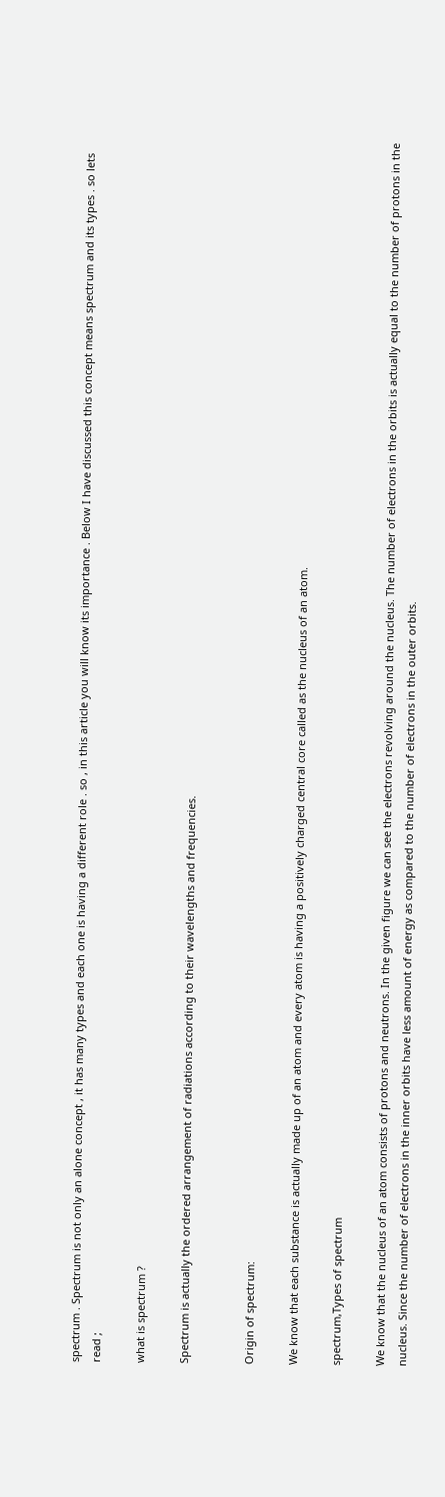spectrum . Spectrum is not only an alone concept , it has many types and each one is having a different role . so , in this article you will know its importance . Below I have discussed this concept means spectrum and its types . so lets read ;

what is spectrum ?

Spectrum is actually the ordered arrangement of radiations according to their wavelengths and frequencies.


Origin of spectrum:

We know that each substance is actually made up of an atom and every atom is having a positively charged central core called as the nucleus of an atom.

spectrum,Types of spectrum

We know that the nucleus of an atom consists of protons and neutrons. In the given figure we can see the electrons revolving around the nucleus. The number of electrons in the orbits is actually equal to the number of protons in the nucleus. Since the number of electrons in the inner orbits have less amount of energy as compared to the number of electrons in the outer orbits.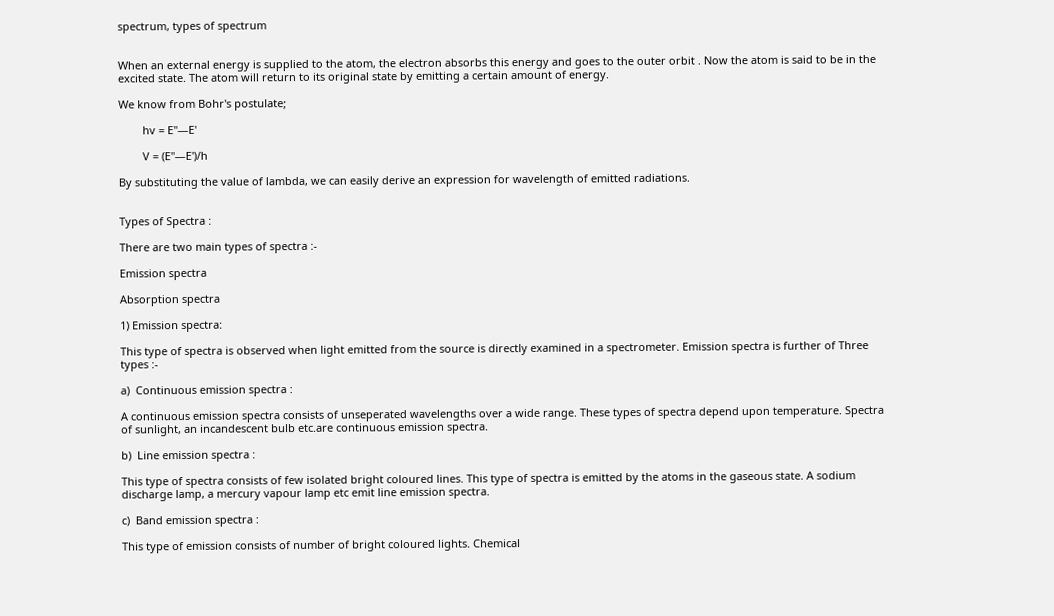spectrum, types of spectrum


When an external energy is supplied to the atom, the electron absorbs this energy and goes to the outer orbit . Now the atom is said to be in the excited state. The atom will return to its original state by emitting a certain amount of energy.

We know from Bohr's postulate;

        hv = E"—E'

        V = (E"—E')/h

By substituting the value of lambda, we can easily derive an expression for wavelength of emitted radiations.


Types of Spectra :

There are two main types of spectra :-

Emission spectra

Absorption spectra

1) Emission spectra:

This type of spectra is observed when light emitted from the source is directly examined in a spectrometer. Emission spectra is further of Three types :-

a)  Continuous emission spectra :

A continuous emission spectra consists of unseperated wavelengths over a wide range. These types of spectra depend upon temperature. Spectra of sunlight, an incandescent bulb etc.are continuous emission spectra.

b)  Line emission spectra :

This type of spectra consists of few isolated bright coloured lines. This type of spectra is emitted by the atoms in the gaseous state. A sodium discharge lamp, a mercury vapour lamp etc emit line emission spectra.

c)  Band emission spectra :

This type of emission consists of number of bright coloured lights. Chemical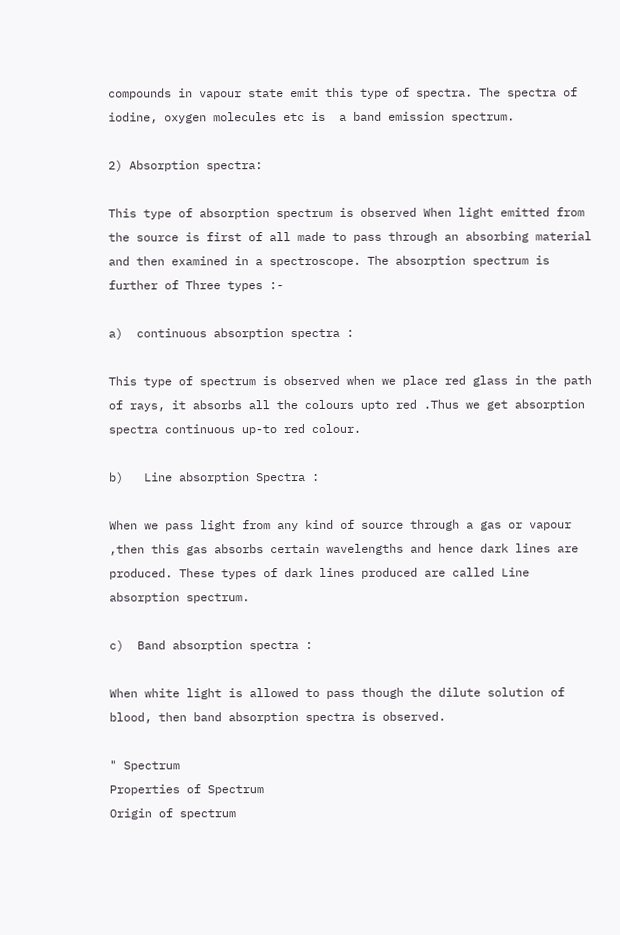compounds in vapour state emit this type of spectra. The spectra of iodine, oxygen molecules etc is  a band emission spectrum.

2) Absorption spectra:

This type of absorption spectrum is observed When light emitted from the source is first of all made to pass through an absorbing material and then examined in a spectroscope. The absorption spectrum is further of Three types :-

a)  continuous absorption spectra :

This type of spectrum is observed when we place red glass in the path of rays, it absorbs all the colours upto red .Thus we get absorption spectra continuous up-to red colour.

b)   Line absorption Spectra :

When we pass light from any kind of source through a gas or vapour ,then this gas absorbs certain wavelengths and hence dark lines are produced. These types of dark lines produced are called Line absorption spectrum.

c)  Band absorption spectra :

When white light is allowed to pass though the dilute solution of blood, then band absorption spectra is observed.

" Spectrum
Properties of Spectrum
Origin of spectrum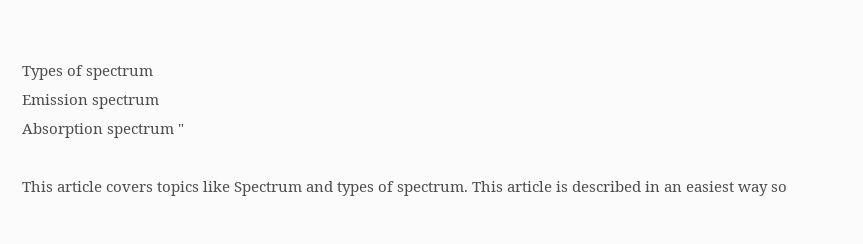Types of spectrum
Emission spectrum
Absorption spectrum "

This article covers topics like Spectrum and types of spectrum. This article is described in an easiest way so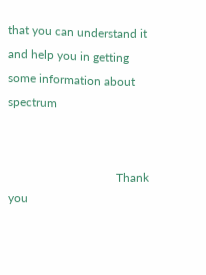that you can understand it and help you in getting some information about spectrum


                                    Thank you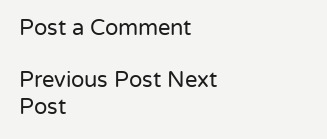Post a Comment

Previous Post Next Post